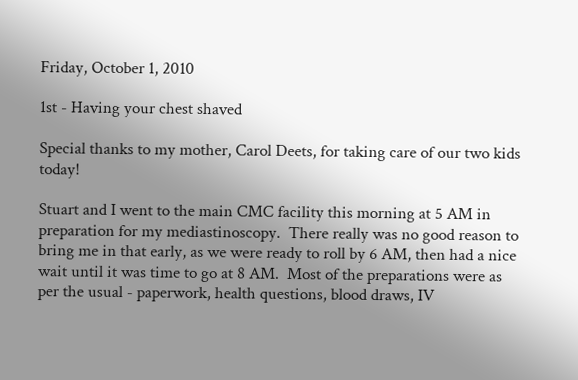Friday, October 1, 2010

1st - Having your chest shaved

Special thanks to my mother, Carol Deets, for taking care of our two kids today!

Stuart and I went to the main CMC facility this morning at 5 AM in preparation for my mediastinoscopy.  There really was no good reason to bring me in that early, as we were ready to roll by 6 AM, then had a nice wait until it was time to go at 8 AM.  Most of the preparations were as per the usual - paperwork, health questions, blood draws, IV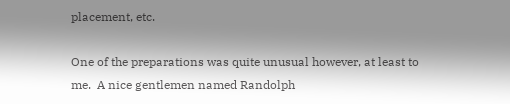placement, etc.

One of the preparations was quite unusual however, at least to me.  A nice gentlemen named Randolph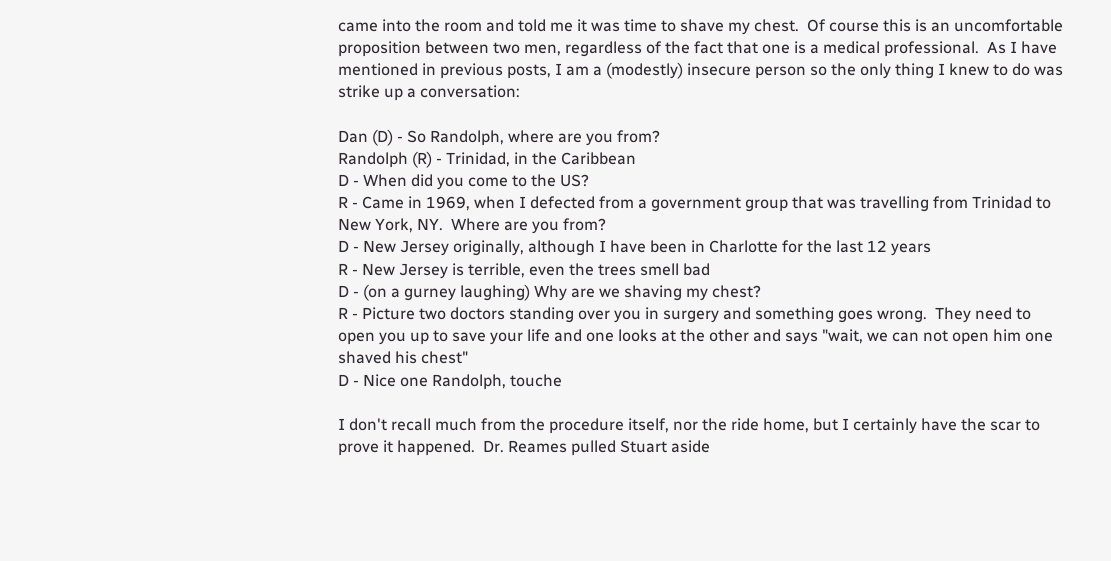came into the room and told me it was time to shave my chest.  Of course this is an uncomfortable proposition between two men, regardless of the fact that one is a medical professional.  As I have mentioned in previous posts, I am a (modestly) insecure person so the only thing I knew to do was strike up a conversation:

Dan (D) - So Randolph, where are you from?
Randolph (R) - Trinidad, in the Caribbean
D - When did you come to the US?
R - Came in 1969, when I defected from a government group that was travelling from Trinidad to New York, NY.  Where are you from?
D - New Jersey originally, although I have been in Charlotte for the last 12 years
R - New Jersey is terrible, even the trees smell bad
D - (on a gurney laughing) Why are we shaving my chest?
R - Picture two doctors standing over you in surgery and something goes wrong.  They need to open you up to save your life and one looks at the other and says "wait, we can not open him one shaved his chest"
D - Nice one Randolph, touche

I don't recall much from the procedure itself, nor the ride home, but I certainly have the scar to prove it happened.  Dr. Reames pulled Stuart aside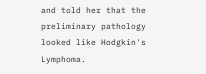and told her that the preliminary pathology looked like Hodgkin's Lymphoma.